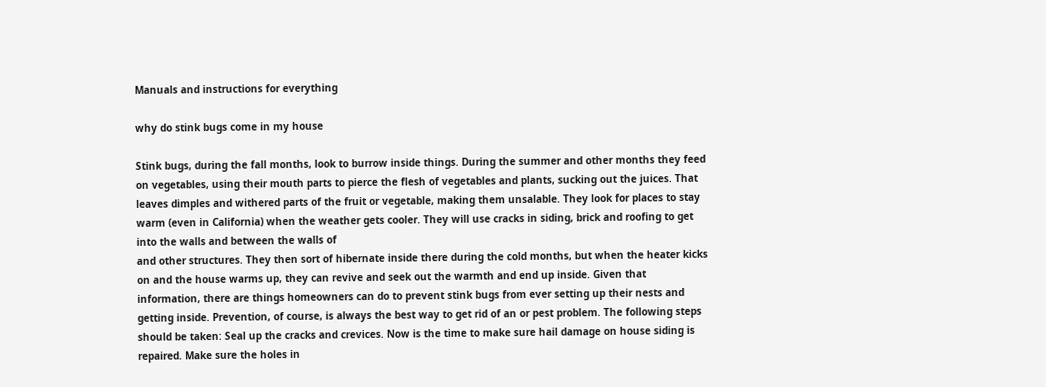Manuals and instructions for everything

why do stink bugs come in my house

Stink bugs, during the fall months, look to burrow inside things. During the summer and other months they feed on vegetables, using their mouth parts to pierce the flesh of vegetables and plants, sucking out the juices. That leaves dimples and withered parts of the fruit or vegetable, making them unsalable. They look for places to stay warm (even in California) when the weather gets cooler. They will use cracks in siding, brick and roofing to get into the walls and between the walls of
and other structures. They then sort of hibernate inside there during the cold months, but when the heater kicks on and the house warms up, they can revive and seek out the warmth and end up inside. Given that information, there are things homeowners can do to prevent stink bugs from ever setting up their nests and getting inside. Prevention, of course, is always the best way to get rid of an or pest problem. The following steps should be taken: Seal up the cracks and crevices. Now is the time to make sure hail damage on house siding is repaired. Make sure the holes in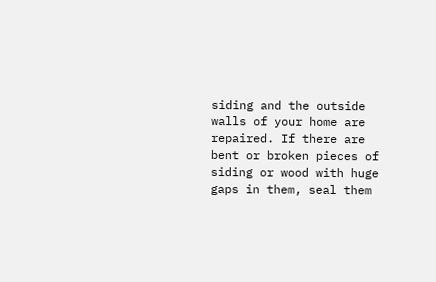siding and the outside walls of your home are repaired. If there are bent or broken pieces of siding or wood with huge gaps in them, seal them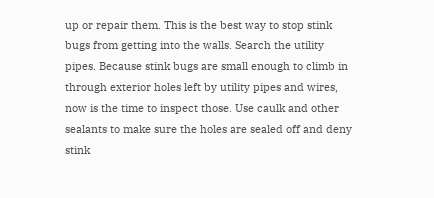up or repair them. This is the best way to stop stink bugs from getting into the walls. Search the utility pipes. Because stink bugs are small enough to climb in through exterior holes left by utility pipes and wires, now is the time to inspect those. Use caulk and other sealants to make sure the holes are sealed off and deny stink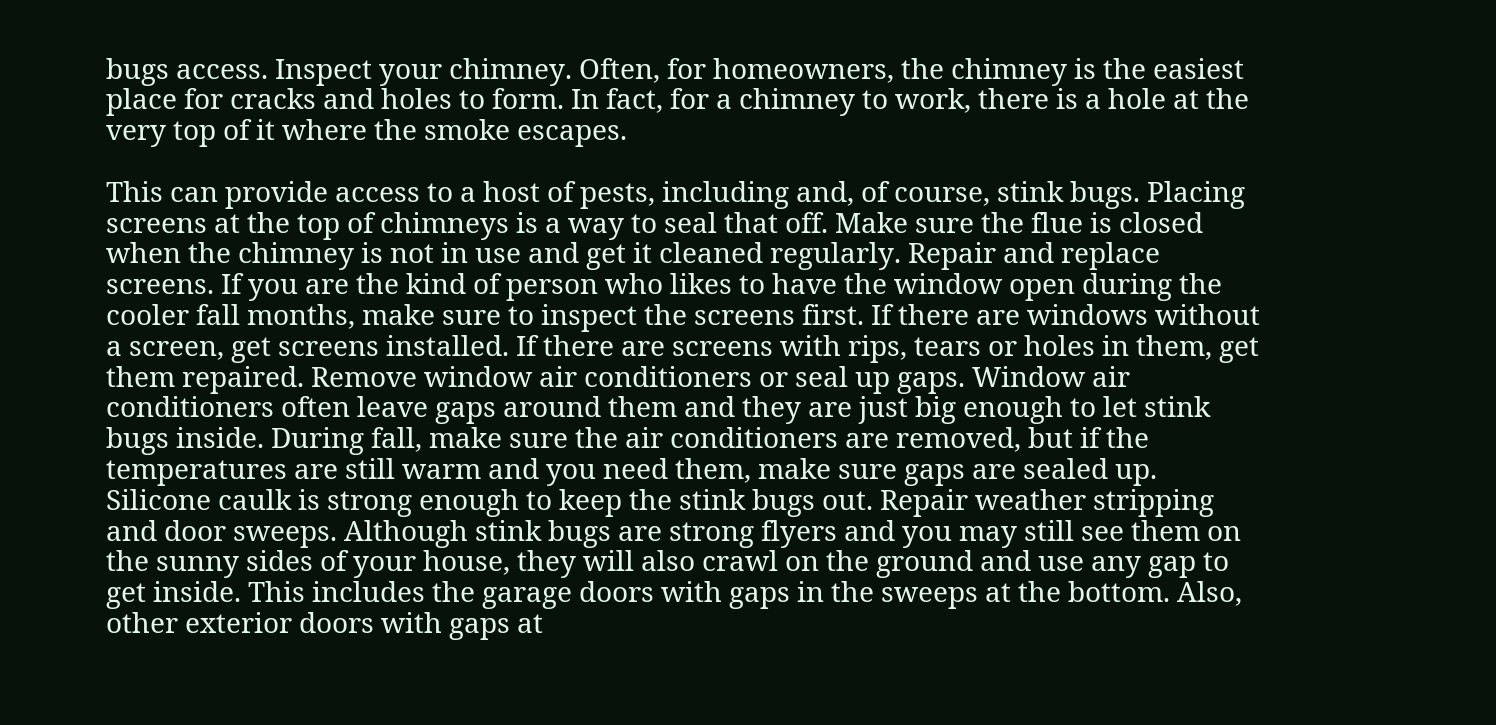bugs access. Inspect your chimney. Often, for homeowners, the chimney is the easiest place for cracks and holes to form. In fact, for a chimney to work, there is a hole at the very top of it where the smoke escapes.

This can provide access to a host of pests, including and, of course, stink bugs. Placing screens at the top of chimneys is a way to seal that off. Make sure the flue is closed when the chimney is not in use and get it cleaned regularly. Repair and replace screens. If you are the kind of person who likes to have the window open during the cooler fall months, make sure to inspect the screens first. If there are windows without a screen, get screens installed. If there are screens with rips, tears or holes in them, get them repaired. Remove window air conditioners or seal up gaps. Window air conditioners often leave gaps around them and they are just big enough to let stink bugs inside. During fall, make sure the air conditioners are removed, but if the temperatures are still warm and you need them, make sure gaps are sealed up. Silicone caulk is strong enough to keep the stink bugs out. Repair weather stripping and door sweeps. Although stink bugs are strong flyers and you may still see them on the sunny sides of your house, they will also crawl on the ground and use any gap to get inside. This includes the garage doors with gaps in the sweeps at the bottom. Also, other exterior doors with gaps at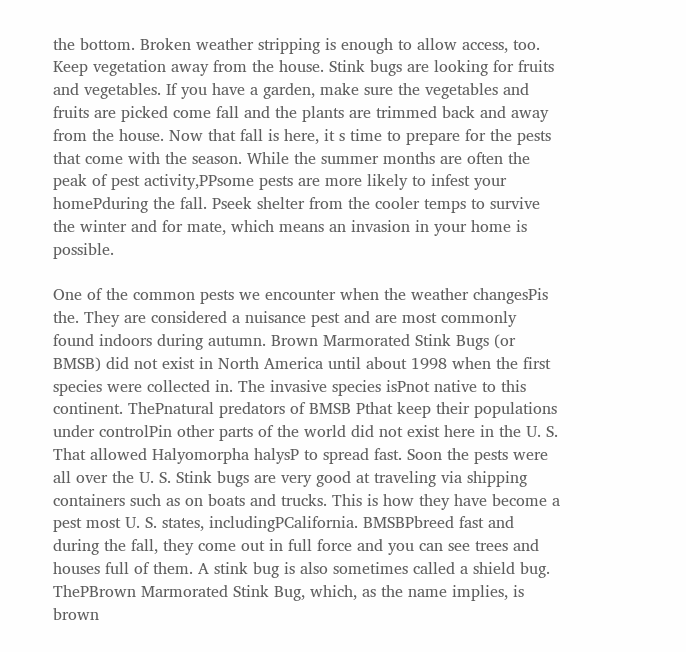the bottom. Broken weather stripping is enough to allow access, too. Keep vegetation away from the house. Stink bugs are looking for fruits and vegetables. If you have a garden, make sure the vegetables and fruits are picked come fall and the plants are trimmed back and away from the house. Now that fall is here, it s time to prepare for the pests that come with the season. While the summer months are often the peak of pest activity,PPsome pests are more likely to infest your homePduring the fall. Pseek shelter from the cooler temps to survive the winter and for mate, which means an invasion in your home is possible.

One of the common pests we encounter when the weather changesPis the. They are considered a nuisance pest and are most commonly found indoors during autumn. Brown Marmorated Stink Bugs (or BMSB) did not exist in North America until about 1998 when the first species were collected in. The invasive species isPnot native to this continent. ThePnatural predators of BMSB Pthat keep their populations under controlPin other parts of the world did not exist here in the U. S. That allowed Halyomorpha halysP to spread fast. Soon the pests were all over the U. S. Stink bugs are very good at traveling via shipping containers such as on boats and trucks. This is how they have become a pest most U. S. states, includingPCalifornia. BMSBPbreed fast and during the fall, they come out in full force and you can see trees and houses full of them. A stink bug is also sometimes called a shield bug. ThePBrown Marmorated Stink Bug, which, as the name implies, is brown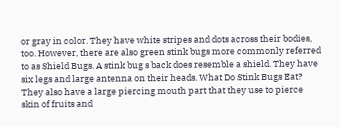or gray in color. They have white stripes and dots across their bodies, too. However, there are also green stink bugs more commonly referred to as Shield Bugs. A stink bug s back does resemble a shield. They have six legs and large antenna on their heads. What Do Stink Bugs Eat? They also have a large piercing mouth part that they use to pierce skin of fruits and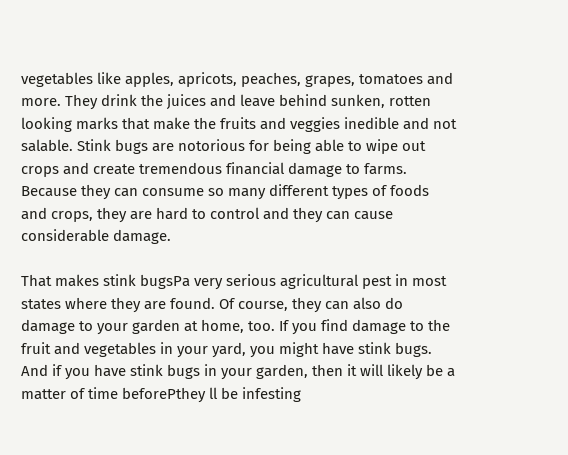vegetables like apples, apricots, peaches, grapes, tomatoes and more. They drink the juices and leave behind sunken, rotten looking marks that make the fruits and veggies inedible and not salable. Stink bugs are notorious for being able to wipe out crops and create tremendous financial damage to farms. Because they can consume so many different types of foods and crops, they are hard to control and they can cause considerable damage.

That makes stink bugsPa very serious agricultural pest in most states where they are found. Of course, they can also do damage to your garden at home, too. If you find damage to the fruit and vegetables in your yard, you might have stink bugs. And if you have stink bugs in your garden, then it will likely be a matter of time beforePthey ll be infesting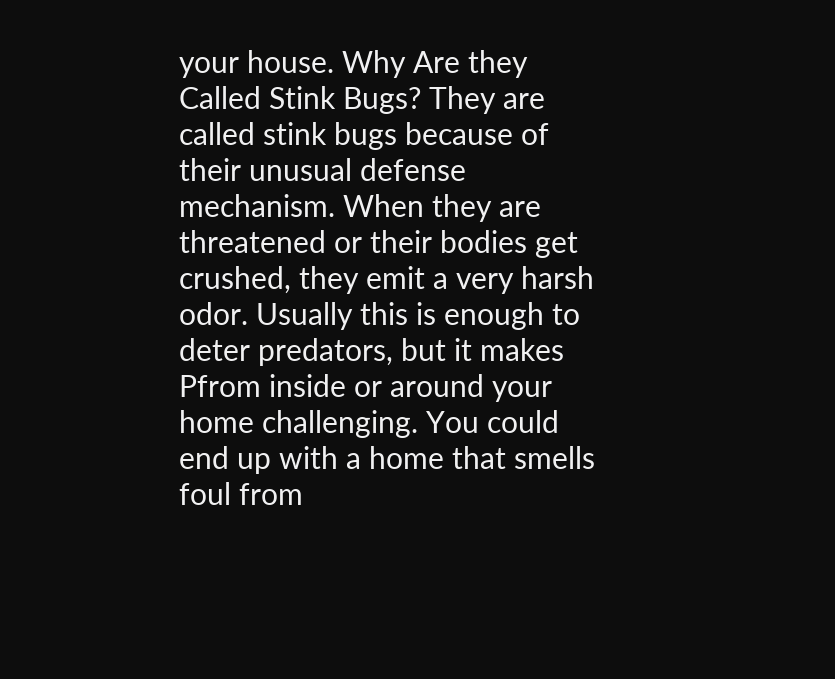your house. Why Are they Called Stink Bugs? They are called stink bugs because of their unusual defense mechanism. When they are threatened or their bodies get crushed, they emit a very harsh odor. Usually this is enough to deter predators, but it makes Pfrom inside or around your home challenging. You could end up with a home that smells foul from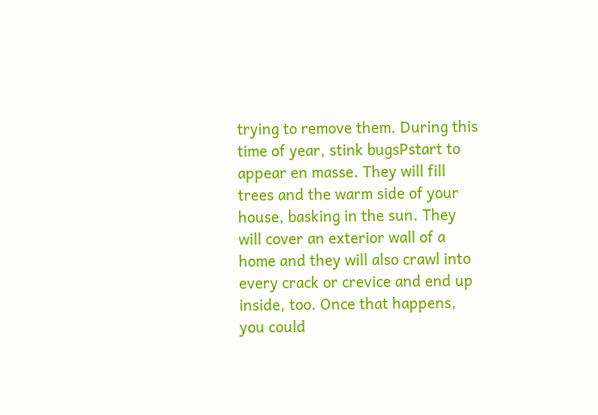trying to remove them. During this time of year, stink bugsPstart to appear en masse. They will fill trees and the warm side of your house, basking in the sun. They will cover an exterior wall of a home and they will also crawl into every crack or crevice and end up inside, too. Once that happens, you could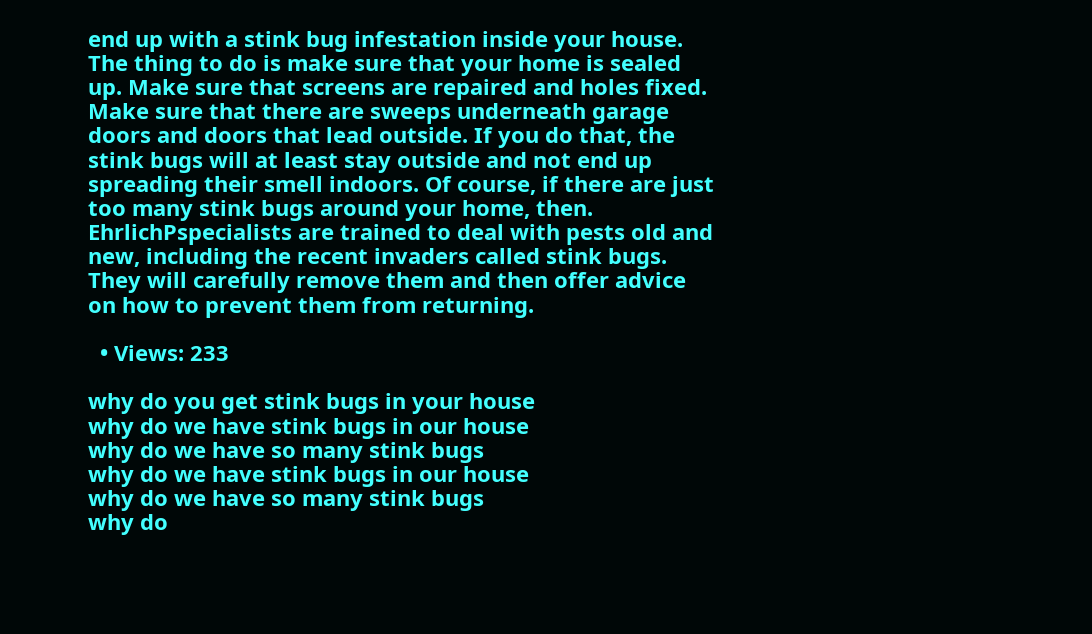end up with a stink bug infestation inside your house. The thing to do is make sure that your home is sealed up. Make sure that screens are repaired and holes fixed. Make sure that there are sweeps underneath garage doors and doors that lead outside. If you do that, the stink bugs will at least stay outside and not end up spreading their smell indoors. Of course, if there are just too many stink bugs around your home, then. EhrlichPspecialists are trained to deal with pests old and new, including the recent invaders called stink bugs. They will carefully remove them and then offer advice on how to prevent them from returning.

  • Views: 233

why do you get stink bugs in your house
why do we have stink bugs in our house
why do we have so many stink bugs
why do we have stink bugs in our house
why do we have so many stink bugs
why do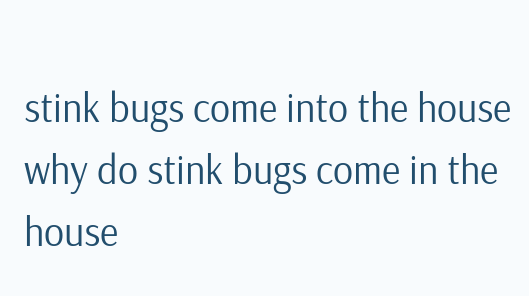stink bugs come into the house
why do stink bugs come in the house